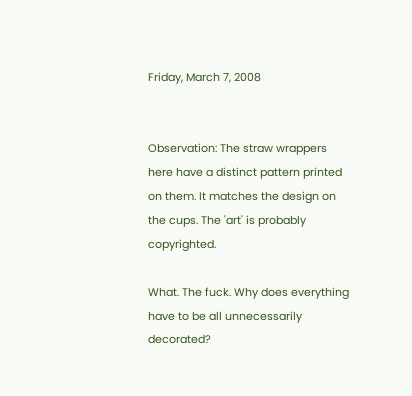Friday, March 7, 2008


Observation: The straw wrappers here have a distinct pattern printed on them. It matches the design on the cups. The 'art' is probably copyrighted.

What. The fuck. Why does everything have to be all unnecessarily decorated?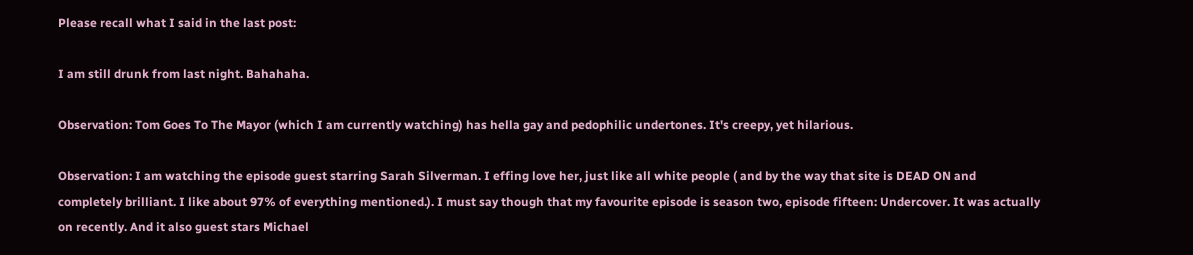Please recall what I said in the last post:

I am still drunk from last night. Bahahaha.

Observation: Tom Goes To The Mayor (which I am currently watching) has hella gay and pedophilic undertones. It's creepy, yet hilarious.

Observation: I am watching the episode guest starring Sarah Silverman. I effing love her, just like all white people ( and by the way that site is DEAD ON and completely brilliant. I like about 97% of everything mentioned.). I must say though that my favourite episode is season two, episode fifteen: Undercover. It was actually on recently. And it also guest stars Michael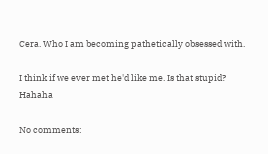Cera. Who I am becoming pathetically obsessed with.

I think if we ever met he'd like me. Is that stupid? Hahaha

No comments: